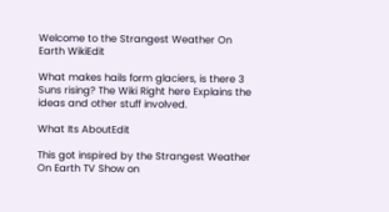Welcome to the Strangest Weather On Earth WikiEdit

What makes hails form glaciers, is there 3 Suns rising? The Wiki Right here Explains the ideas and other stuff involved.

What Its AboutEdit

This got inspired by the Strangest Weather On Earth TV Show on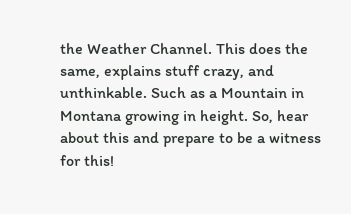the Weather Channel. This does the same, explains stuff crazy, and unthinkable. Such as a Mountain in Montana growing in height. So, hear about this and prepare to be a witness for this!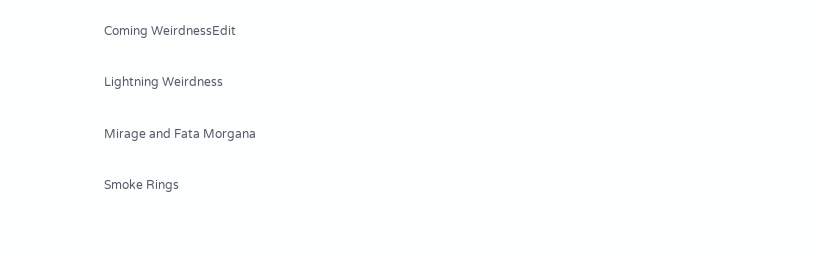Coming WeirdnessEdit

Lightning Weirdness

Mirage and Fata Morgana

Smoke Rings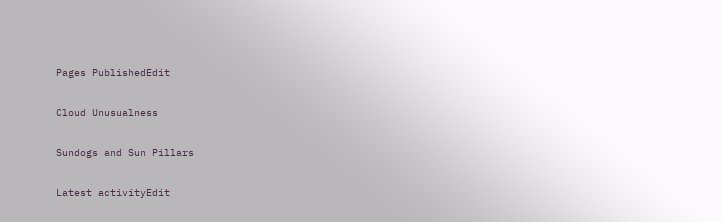Pages PublishedEdit

Cloud Unusualness

Sundogs and Sun Pillars

Latest activityEdit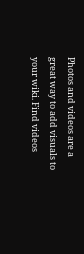Photos and videos are a great way to add visuals to your wiki. Find videos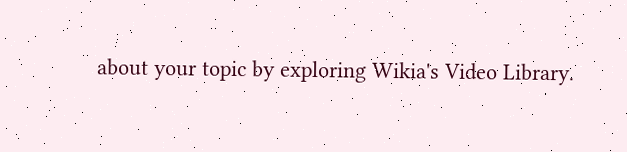about your topic by exploring Wikia's Video Library.